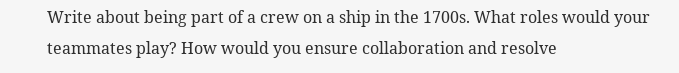Write about being part of a crew on a ship in the 1700s. What roles would your teammates play? How would you ensure collaboration and resolve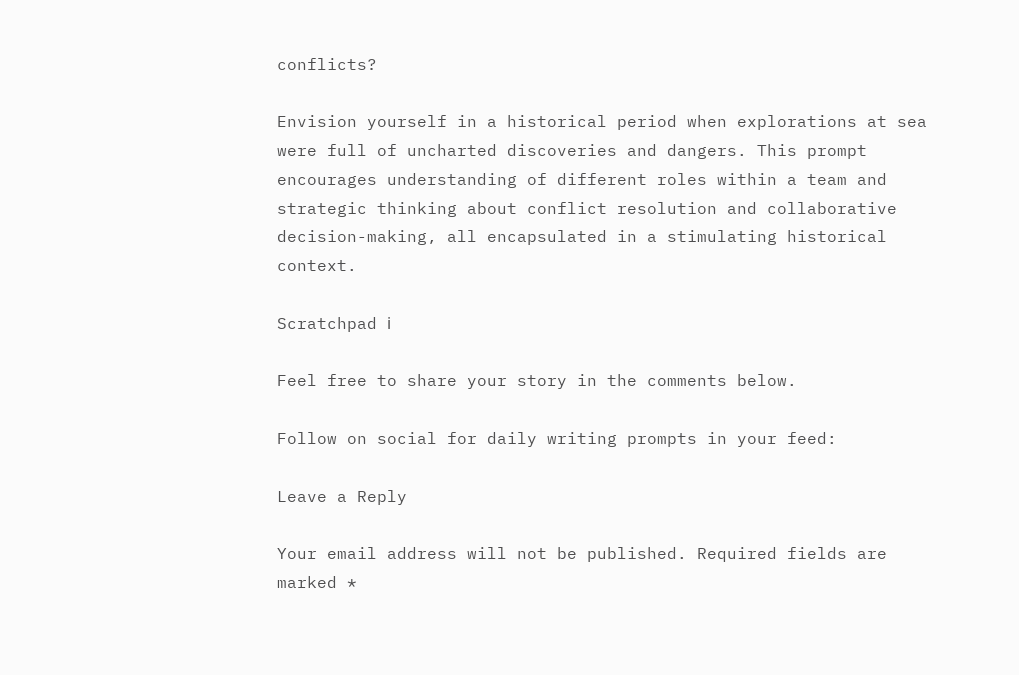conflicts?

Envision yourself in a historical period when explorations at sea were full of uncharted discoveries and dangers. This prompt encourages understanding of different roles within a team and strategic thinking about conflict resolution and collaborative decision-making, all encapsulated in a stimulating historical context.

Scratchpad ℹ

Feel free to share your story in the comments below.

Follow on social for daily writing prompts in your feed:

Leave a Reply

Your email address will not be published. Required fields are marked *